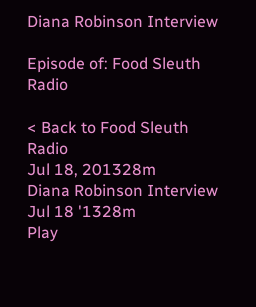Diana Robinson Interview

Episode of: Food Sleuth Radio

< Back to Food Sleuth Radio
Jul 18, 201328m
Diana Robinson Interview
Jul 18 '1328m
Play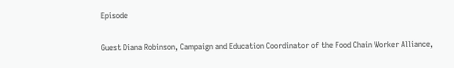Episode

Guest Diana Robinson, Campaign and Education Coordinator of the Food Chain Worker Alliance,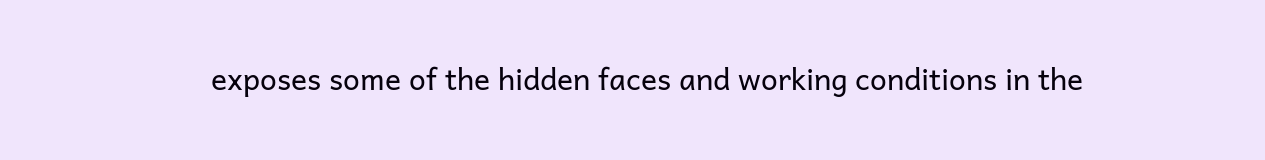exposes some of the hidden faces and working conditions in the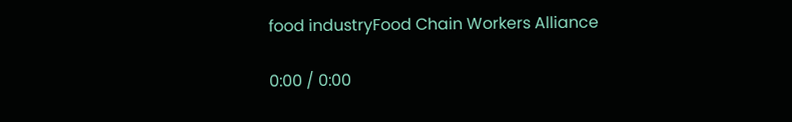food industryFood Chain Workers Alliance

0:00 / 0:00